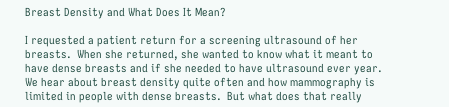Breast Density and What Does It Mean?

I requested a patient return for a screening ultrasound of her breasts.  When she returned, she wanted to know what it meant to have dense breasts and if she needed to have ultrasound ever year.  We hear about breast density quite often and how mammography is limited in people with dense breasts.  But what does that really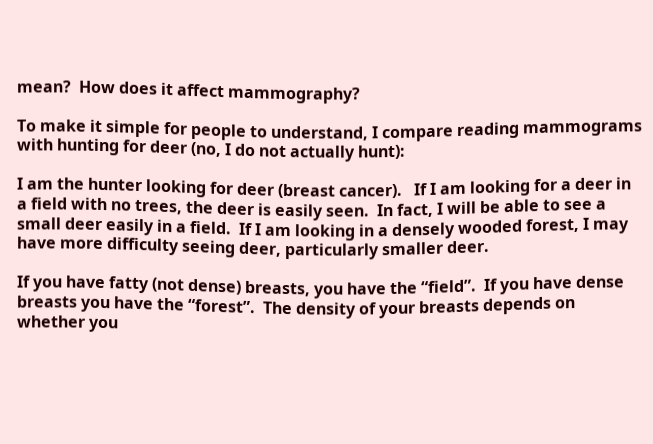mean?  How does it affect mammography?

To make it simple for people to understand, I compare reading mammograms with hunting for deer (no, I do not actually hunt):

I am the hunter looking for deer (breast cancer).   If I am looking for a deer in a field with no trees, the deer is easily seen.  In fact, I will be able to see a small deer easily in a field.  If I am looking in a densely wooded forest, I may have more difficulty seeing deer, particularly smaller deer.

If you have fatty (not dense) breasts, you have the “field”.  If you have dense breasts you have the “forest”.  The density of your breasts depends on whether you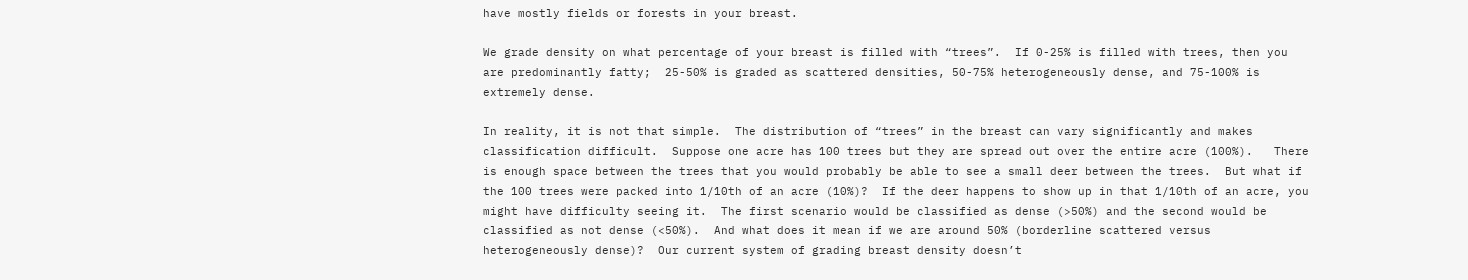have mostly fields or forests in your breast.

We grade density on what percentage of your breast is filled with “trees”.  If 0-25% is filled with trees, then you are predominantly fatty;  25-50% is graded as scattered densities, 50-75% heterogeneously dense, and 75-100% is extremely dense.

In reality, it is not that simple.  The distribution of “trees” in the breast can vary significantly and makes classification difficult.  Suppose one acre has 100 trees but they are spread out over the entire acre (100%).   There is enough space between the trees that you would probably be able to see a small deer between the trees.  But what if the 100 trees were packed into 1/10th of an acre (10%)?  If the deer happens to show up in that 1/10th of an acre, you might have difficulty seeing it.  The first scenario would be classified as dense (>50%) and the second would be classified as not dense (<50%).  And what does it mean if we are around 50% (borderline scattered versus heterogeneously dense)?  Our current system of grading breast density doesn’t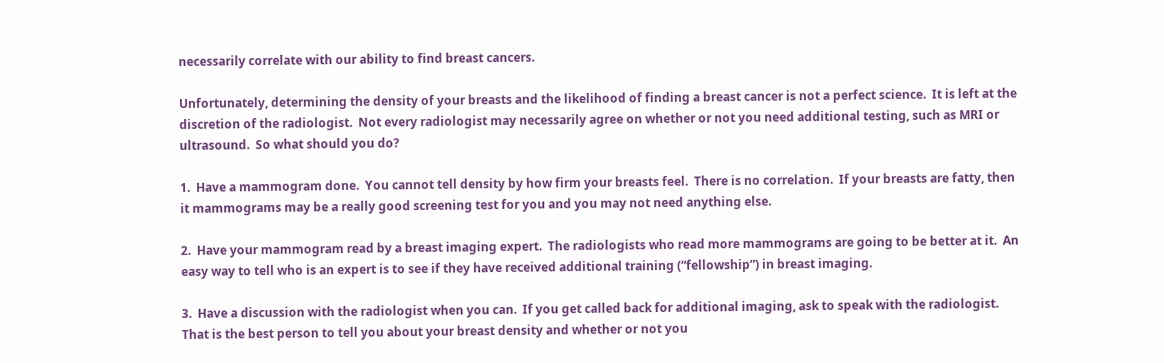necessarily correlate with our ability to find breast cancers.

Unfortunately, determining the density of your breasts and the likelihood of finding a breast cancer is not a perfect science.  It is left at the discretion of the radiologist.  Not every radiologist may necessarily agree on whether or not you need additional testing, such as MRI or ultrasound.  So what should you do?

1.  Have a mammogram done.  You cannot tell density by how firm your breasts feel.  There is no correlation.  If your breasts are fatty, then it mammograms may be a really good screening test for you and you may not need anything else.

2.  Have your mammogram read by a breast imaging expert.  The radiologists who read more mammograms are going to be better at it.  An easy way to tell who is an expert is to see if they have received additional training (“fellowship”) in breast imaging.

3.  Have a discussion with the radiologist when you can.  If you get called back for additional imaging, ask to speak with the radiologist.  That is the best person to tell you about your breast density and whether or not you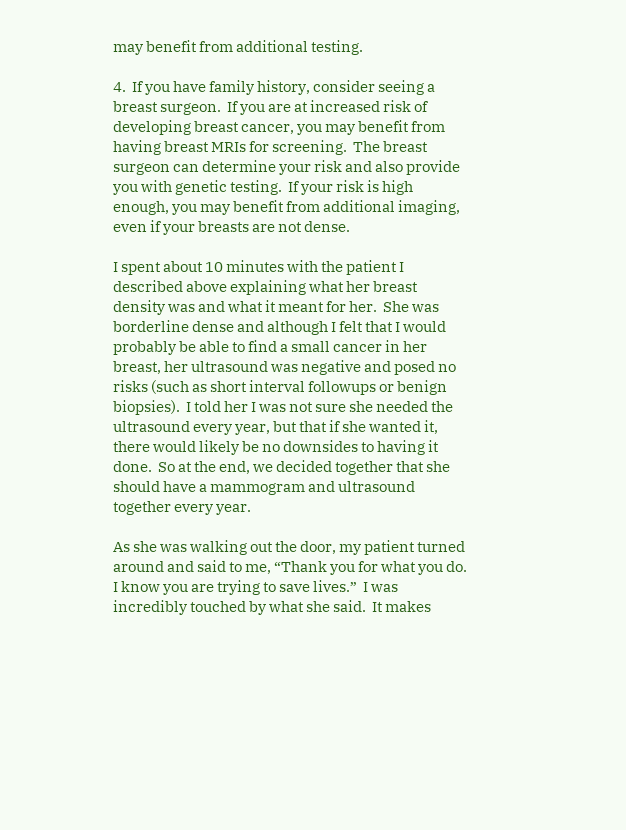may benefit from additional testing.

4.  If you have family history, consider seeing a breast surgeon.  If you are at increased risk of developing breast cancer, you may benefit from having breast MRIs for screening.  The breast surgeon can determine your risk and also provide you with genetic testing.  If your risk is high enough, you may benefit from additional imaging, even if your breasts are not dense.

I spent about 10 minutes with the patient I described above explaining what her breast density was and what it meant for her.  She was borderline dense and although I felt that I would probably be able to find a small cancer in her breast, her ultrasound was negative and posed no risks (such as short interval followups or benign biopsies).  I told her I was not sure she needed the ultrasound every year, but that if she wanted it, there would likely be no downsides to having it done.  So at the end, we decided together that she should have a mammogram and ultrasound together every year.

As she was walking out the door, my patient turned around and said to me, “Thank you for what you do.  I know you are trying to save lives.”  I was incredibly touched by what she said.  It makes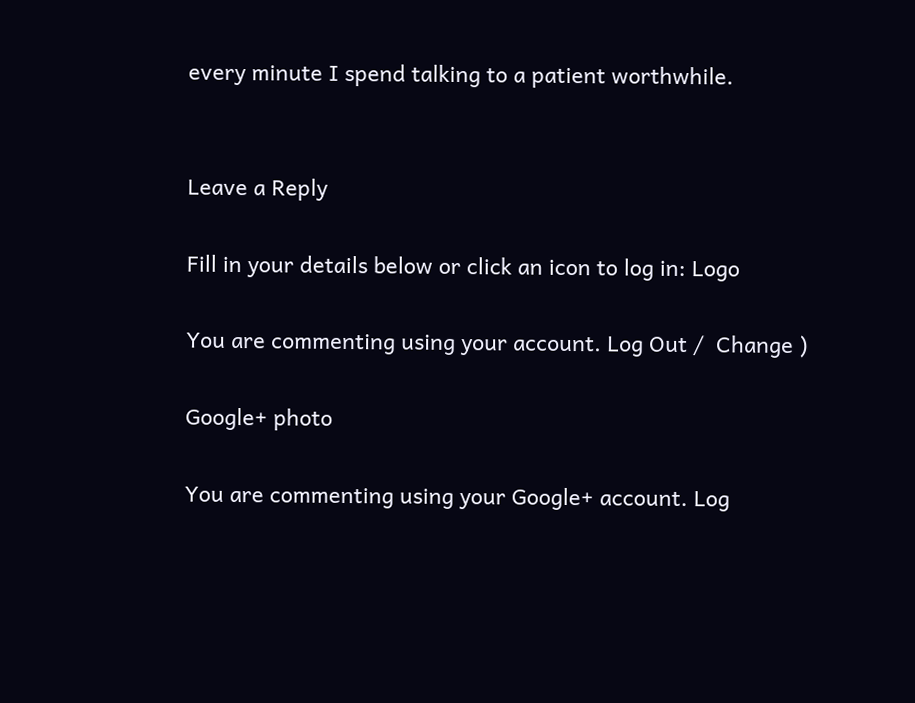every minute I spend talking to a patient worthwhile.


Leave a Reply

Fill in your details below or click an icon to log in: Logo

You are commenting using your account. Log Out /  Change )

Google+ photo

You are commenting using your Google+ account. Log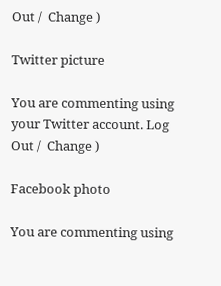Out /  Change )

Twitter picture

You are commenting using your Twitter account. Log Out /  Change )

Facebook photo

You are commenting using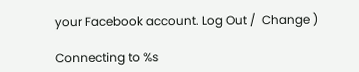your Facebook account. Log Out /  Change )

Connecting to %s